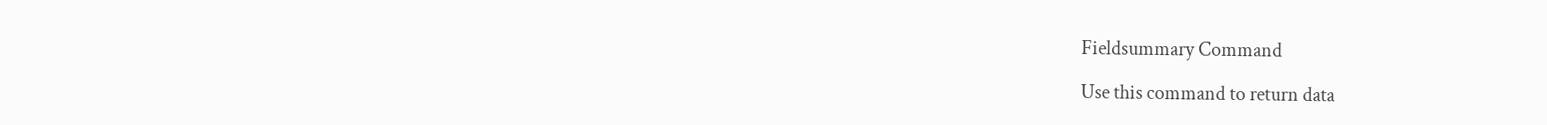Fieldsummary Command

Use this command to return data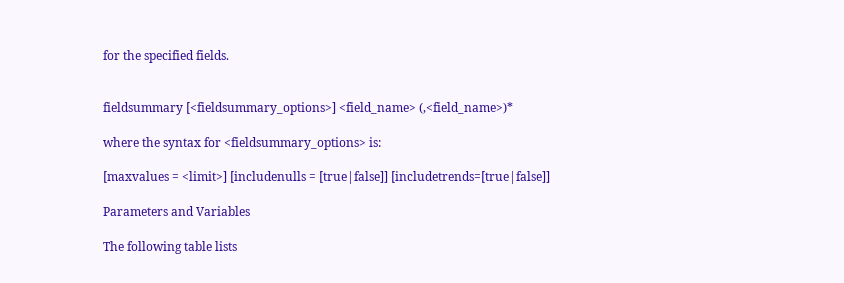for the specified fields.


fieldsummary [<fieldsummary_options>] <field_name> (,<field_name>)*

where the syntax for <fieldsummary_options> is:

[maxvalues = <limit>] [includenulls = [true|false]] [includetrends=[true|false]]

Parameters and Variables

The following table lists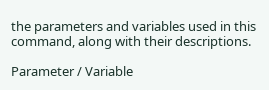the parameters and variables used in this command, along with their descriptions.

Parameter / Variable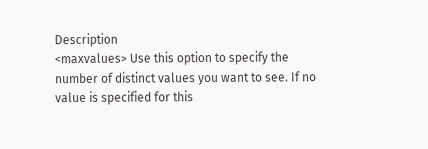Description
<maxvalues> Use this option to specify the number of distinct values you want to see. If no value is specified for this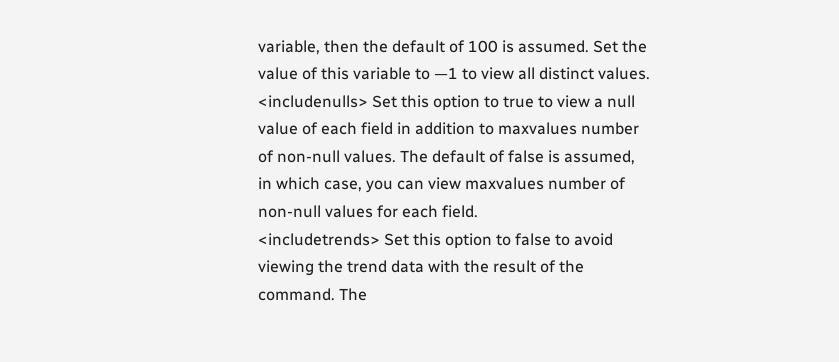variable, then the default of 100 is assumed. Set the value of this variable to —1 to view all distinct values.
<includenulls> Set this option to true to view a null value of each field in addition to maxvalues number of non-null values. The default of false is assumed, in which case, you can view maxvalues number of non-null values for each field.
<includetrends> Set this option to false to avoid viewing the trend data with the result of the command. The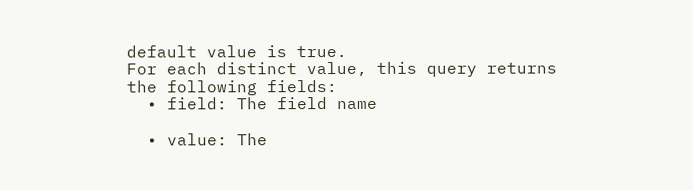default value is true.
For each distinct value, this query returns the following fields:
  • field: The field name

  • value: The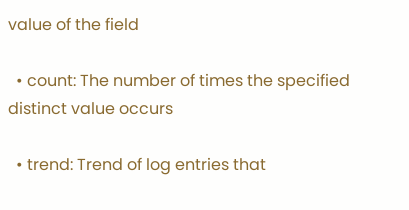value of the field

  • count: The number of times the specified distinct value occurs

  • trend: Trend of log entries that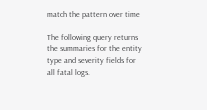match the pattern over time

The following query returns the summaries for the entity type and severity fields for all fatal logs.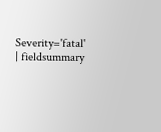Severity='fatal' | fieldsummary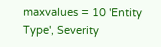maxvalues = 10 'Entity Type', Severity